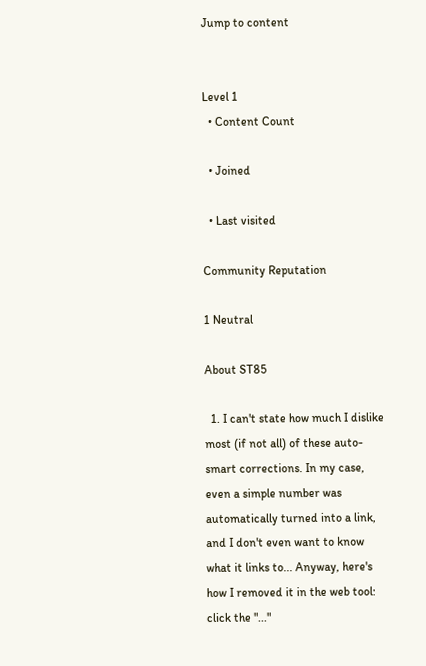Jump to content


Level 1
  • Content Count

  • Joined

  • Last visited

Community Reputation

1 Neutral

About ST85

  1. I can't state how much I dislike most (if not all) of these auto-smart corrections. In my case, even a simple number was automatically turned into a link, and I don't even want to know what it links to... Anyway, here's how I removed it in the web tool: click the "..."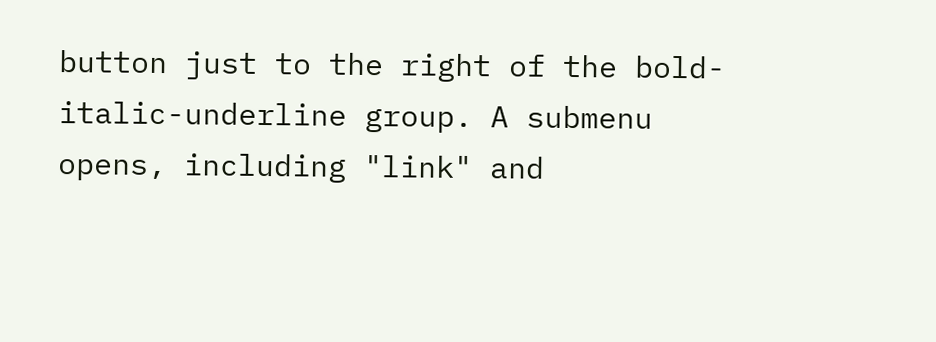button just to the right of the bold-italic-underline group. A submenu opens, including "link" and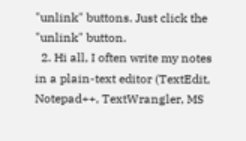"unlink" buttons. Just click the "unlink" button.
  2. Hi all, I often write my notes in a plain-text editor (TextEdit, Notepad++, TextWrangler, MS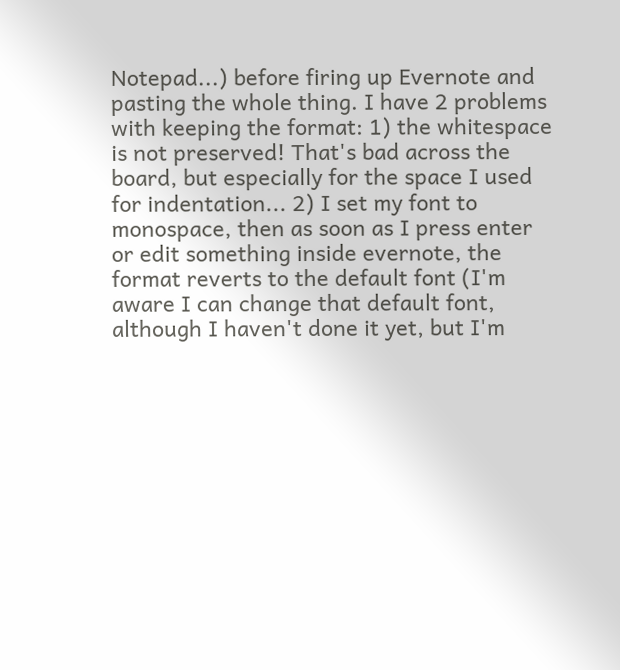Notepad...) before firing up Evernote and pasting the whole thing. I have 2 problems with keeping the format: 1) the whitespace is not preserved! That's bad across the board, but especially for the space I used for indentation... 2) I set my font to monospace, then as soon as I press enter or edit something inside evernote, the format reverts to the default font (I'm aware I can change that default font, although I haven't done it yet, but I'm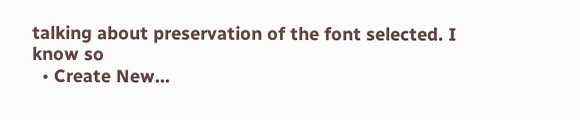talking about preservation of the font selected. I know so
  • Create New...